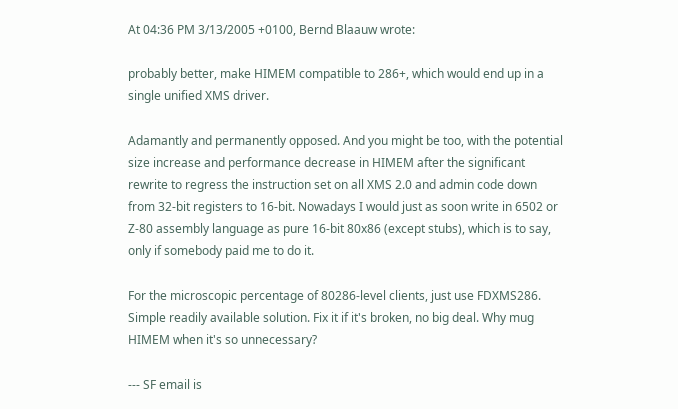At 04:36 PM 3/13/2005 +0100, Bernd Blaauw wrote:

probably better, make HIMEM compatible to 286+, which would end up in a single unified XMS driver.

Adamantly and permanently opposed. And you might be too, with the potential size increase and performance decrease in HIMEM after the significant rewrite to regress the instruction set on all XMS 2.0 and admin code down from 32-bit registers to 16-bit. Nowadays I would just as soon write in 6502 or Z-80 assembly language as pure 16-bit 80x86 (except stubs), which is to say, only if somebody paid me to do it.

For the microscopic percentage of 80286-level clients, just use FDXMS286. Simple readily available solution. Fix it if it's broken, no big deal. Why mug HIMEM when it's so unnecessary?

--- SF email is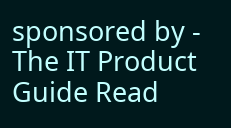sponsored by - The IT Product Guide Read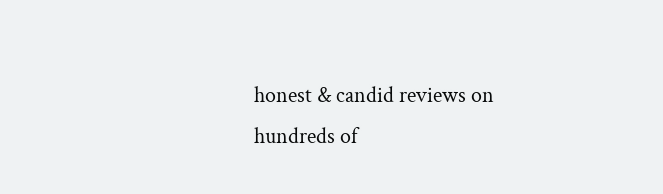honest & candid reviews on hundreds of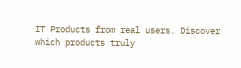IT Products from real users. Discover which products truly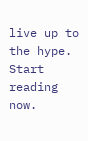live up to the hype. Start reading now.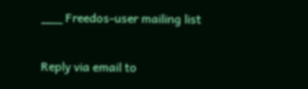___ Freedos-user mailing list

Reply via email to